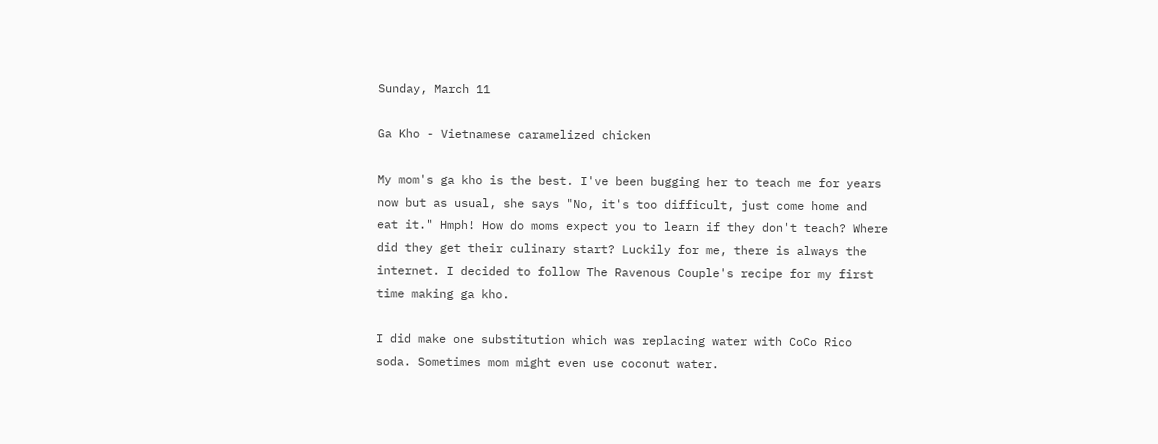Sunday, March 11

Ga Kho - Vietnamese caramelized chicken

My mom's ga kho is the best. I've been bugging her to teach me for years now but as usual, she says "No, it's too difficult, just come home and eat it." Hmph! How do moms expect you to learn if they don't teach? Where did they get their culinary start? Luckily for me, there is always the internet. I decided to follow The Ravenous Couple's recipe for my first time making ga kho.

I did make one substitution which was replacing water with CoCo Rico soda. Sometimes mom might even use coconut water.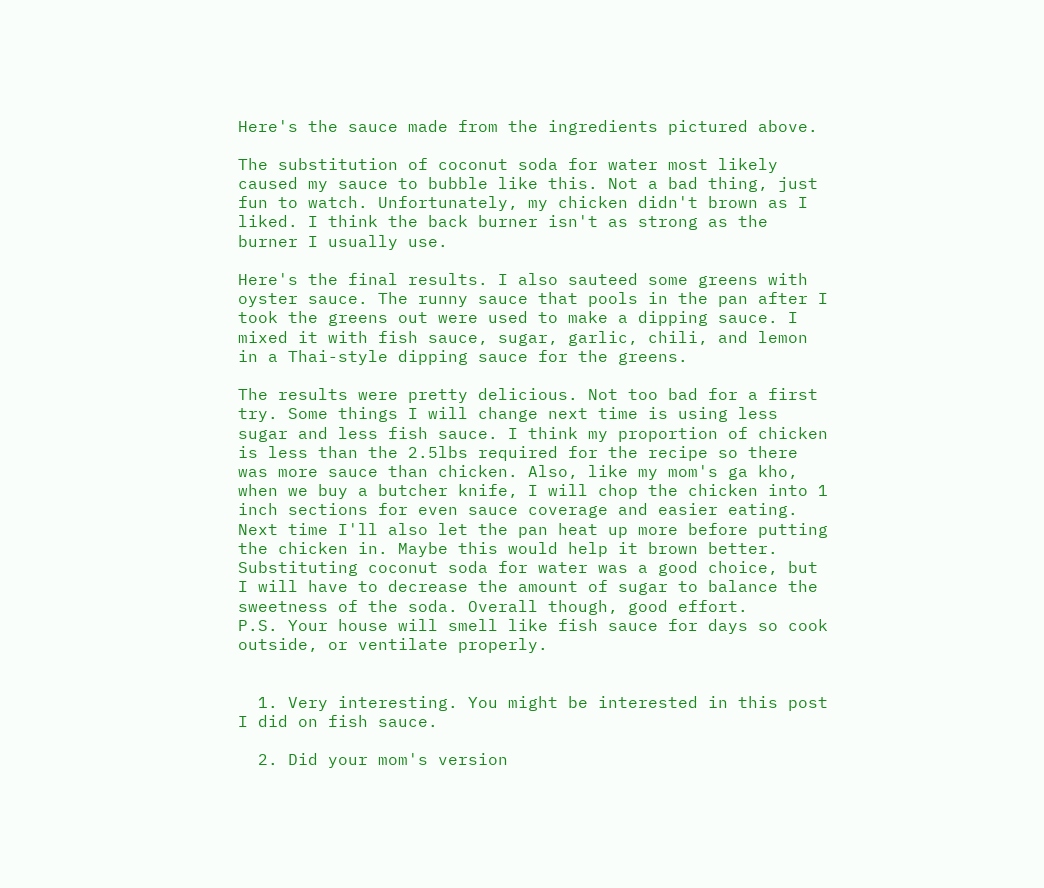Here's the sauce made from the ingredients pictured above.

The substitution of coconut soda for water most likely caused my sauce to bubble like this. Not a bad thing, just fun to watch. Unfortunately, my chicken didn't brown as I liked. I think the back burner isn't as strong as the burner I usually use.

Here's the final results. I also sauteed some greens with oyster sauce. The runny sauce that pools in the pan after I took the greens out were used to make a dipping sauce. I mixed it with fish sauce, sugar, garlic, chili, and lemon in a Thai-style dipping sauce for the greens.

The results were pretty delicious. Not too bad for a first try. Some things I will change next time is using less sugar and less fish sauce. I think my proportion of chicken is less than the 2.5lbs required for the recipe so there was more sauce than chicken. Also, like my mom's ga kho, when we buy a butcher knife, I will chop the chicken into 1 inch sections for even sauce coverage and easier eating. Next time I'll also let the pan heat up more before putting the chicken in. Maybe this would help it brown better. Substituting coconut soda for water was a good choice, but I will have to decrease the amount of sugar to balance the sweetness of the soda. Overall though, good effort.
P.S. Your house will smell like fish sauce for days so cook outside, or ventilate properly.


  1. Very interesting. You might be interested in this post I did on fish sauce.

  2. Did your mom's version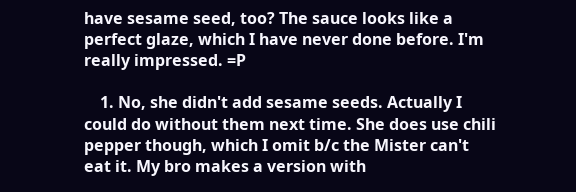have sesame seed, too? The sauce looks like a perfect glaze, which I have never done before. I'm really impressed. =P

    1. No, she didn't add sesame seeds. Actually I could do without them next time. She does use chili pepper though, which I omit b/c the Mister can't eat it. My bro makes a version with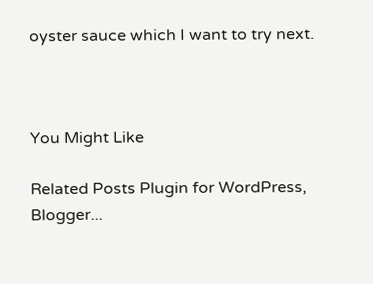oyster sauce which I want to try next.



You Might Like

Related Posts Plugin for WordPress, Blogger...